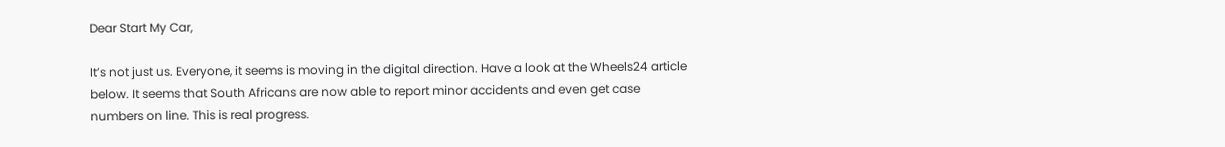Dear Start My Car,

It’s not just us. Everyone, it seems is moving in the digital direction. Have a look at the Wheels24 article below. It seems that South Africans are now able to report minor accidents and even get case numbers on line. This is real progress.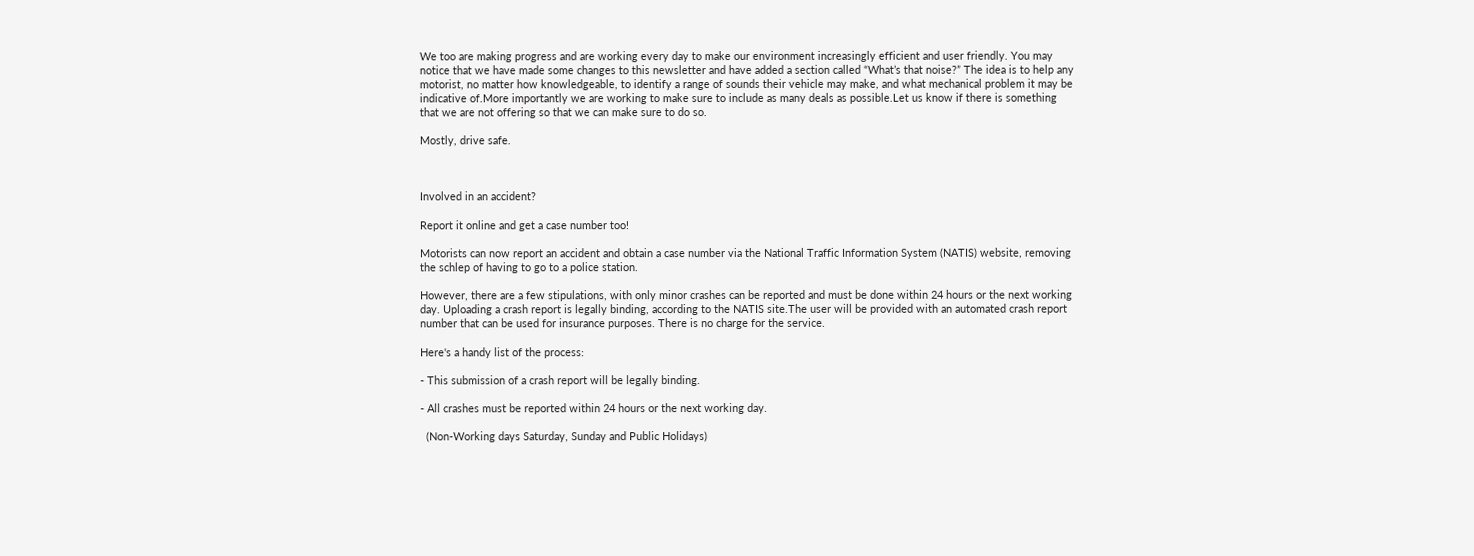We too are making progress and are working every day to make our environment increasingly efficient and user friendly. You may notice that we have made some changes to this newsletter and have added a section called “What’s that noise?” The idea is to help any motorist, no matter how knowledgeable, to identify a range of sounds their vehicle may make, and what mechanical problem it may be indicative of.More importantly we are working to make sure to include as many deals as possible.Let us know if there is something that we are not offering so that we can make sure to do so.

Mostly, drive safe.



Involved in an accident?

Report it online and get a case number too!

Motorists can now report an accident and obtain a case number via the National Traffic Information System (NATIS) website, removing the schlep of having to go to a police station.

However, there are a few stipulations, with only minor crashes can be reported and must be done within 24 hours or the next working day. Uploading a crash report is legally binding, according to the NATIS site.The user will be provided with an automated crash report number that can be used for insurance purposes. There is no charge for the service.

Here's a handy list of the process:

- This submission of a crash report will be legally binding.

- All crashes must be reported within 24 hours or the next working day.

  (Non-Working days Saturday, Sunday and Public Holidays)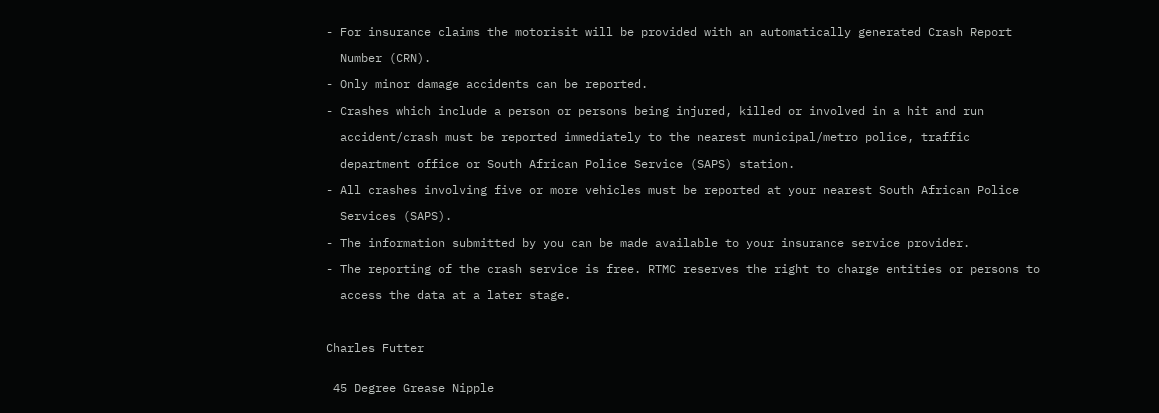- For insurance claims the motorisit will be provided with an automatically generated Crash Report

  Number (CRN).

- Only minor damage accidents can be reported.

- Crashes which include a person or persons being injured, killed or involved in a hit and run

  accident/crash must be reported immediately to the nearest municipal/metro police, traffic

  department office or South African Police Service (SAPS) station.

- All crashes involving five or more vehicles must be reported at your nearest South African Police

  Services (SAPS).

- The information submitted by you can be made available to your insurance service provider.

- The reporting of the crash service is free. RTMC reserves the right to charge entities or persons to

  access the data at a later stage.



Charles Futter


 45 Degree Grease Nipple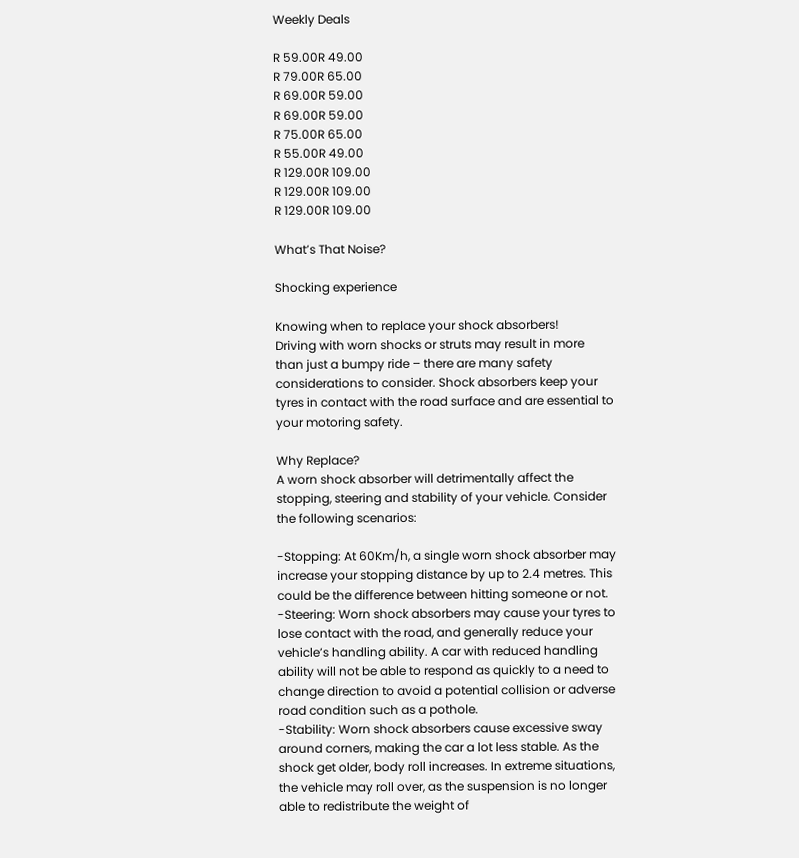Weekly Deals

R 59.00R 49.00
R 79.00R 65.00
R 69.00R 59.00
R 69.00R 59.00
R 75.00R 65.00
R 55.00R 49.00
R 129.00R 109.00
R 129.00R 109.00
R 129.00R 109.00

What’s That Noise?

Shocking experience

Knowing when to replace your shock absorbers!
Driving with worn shocks or struts may result in more than just a bumpy ride – there are many safety considerations to consider. Shock absorbers keep your tyres in contact with the road surface and are essential to your motoring safety.

Why Replace?
A worn shock absorber will detrimentally affect the stopping, steering and stability of your vehicle. Consider the following scenarios:

-Stopping: At 60Km/h, a single worn shock absorber may increase your stopping distance by up to 2.4 metres. This could be the difference between hitting someone or not.
-Steering: Worn shock absorbers may cause your tyres to lose contact with the road, and generally reduce your vehicle’s handling ability. A car with reduced handling ability will not be able to respond as quickly to a need to change direction to avoid a potential collision or adverse road condition such as a pothole.
-Stability: Worn shock absorbers cause excessive sway around corners, making the car a lot less stable. As the shock get older, body roll increases. In extreme situations, the vehicle may roll over, as the suspension is no longer able to redistribute the weight of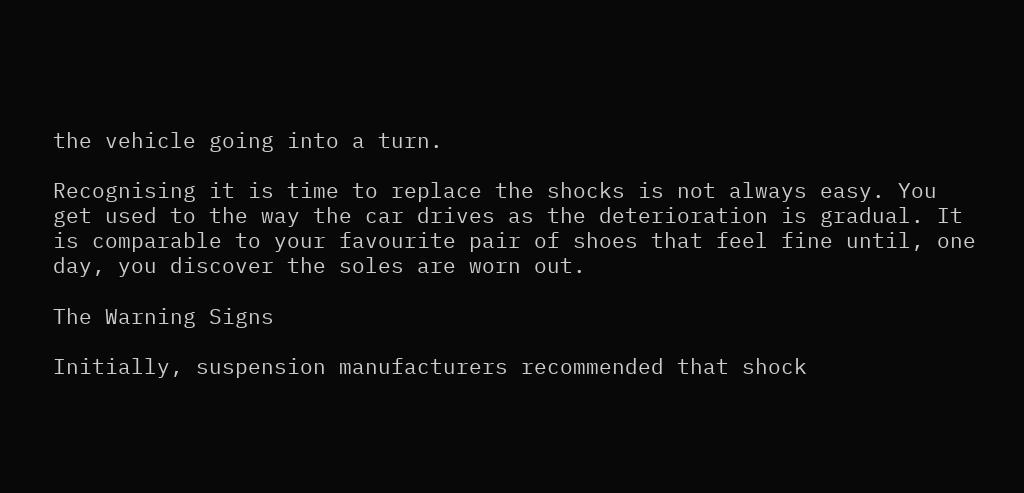the vehicle going into a turn.

Recognising it is time to replace the shocks is not always easy. You get used to the way the car drives as the deterioration is gradual. It is comparable to your favourite pair of shoes that feel fine until, one day, you discover the soles are worn out.

The Warning Signs

Initially, suspension manufacturers recommended that shock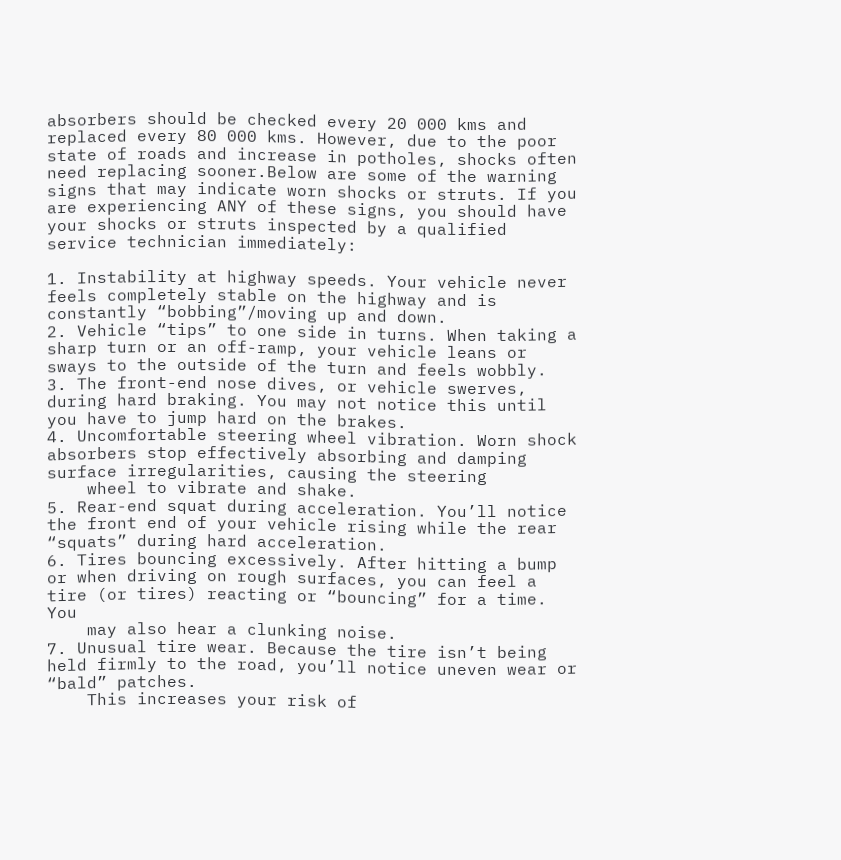absorbers should be checked every 20 000 kms and replaced every 80 000 kms. However, due to the poor state of roads and increase in potholes, shocks often need replacing sooner.Below are some of the warning signs that may indicate worn shocks or struts. If you are experiencing ANY of these signs, you should have your shocks or struts inspected by a qualified service technician immediately:

1. Instability at highway speeds. Your vehicle never feels completely stable on the highway and is constantly “bobbing”/moving up and down.
2. Vehicle “tips” to one side in turns. When taking a sharp turn or an off-ramp, your vehicle leans or sways to the outside of the turn and feels wobbly.
3. The front-end nose dives, or vehicle swerves, during hard braking. You may not notice this until you have to jump hard on the brakes.
4. Uncomfortable steering wheel vibration. Worn shock absorbers stop effectively absorbing and damping surface irregularities, causing the steering
    wheel to vibrate and shake.
5. Rear-end squat during acceleration. You’ll notice the front end of your vehicle rising while the rear “squats” during hard acceleration.
6. Tires bouncing excessively. After hitting a bump or when driving on rough surfaces, you can feel a tire (or tires) reacting or “bouncing” for a time. You
    may also hear a clunking noise.
7. Unusual tire wear. Because the tire isn’t being held firmly to the road, you’ll notice uneven wear or “bald” patches.
    This increases your risk of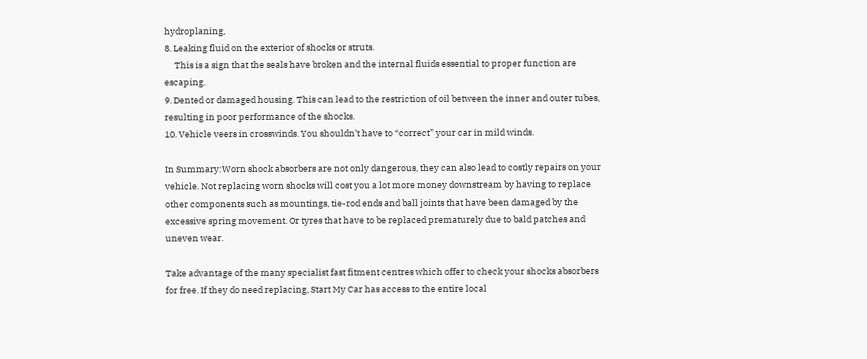hydroplaning,
8. Leaking fluid on the exterior of shocks or struts.
     This is a sign that the seals have broken and the internal fluids essential to proper function are escaping.
9. Dented or damaged housing. This can lead to the restriction of oil between the inner and outer tubes, resulting in poor performance of the shocks.
10. Vehicle veers in crosswinds. You shouldn’t have to “correct” your car in mild winds.

In Summary:Worn shock absorbers are not only dangerous, they can also lead to costly repairs on your vehicle. Not replacing worn shocks will cost you a lot more money downstream by having to replace other components such as mountings, tie-rod ends and ball joints that have been damaged by the excessive spring movement. Or tyres that have to be replaced prematurely due to bald patches and uneven wear.

Take advantage of the many specialist fast fitment centres which offer to check your shocks absorbers for free. If they do need replacing, Start My Car has access to the entire local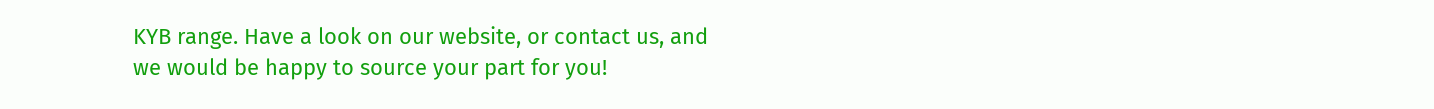KYB range. Have a look on our website, or contact us, and we would be happy to source your part for you!